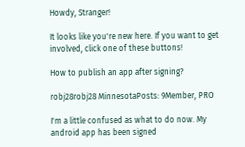Howdy, Stranger!

It looks like you're new here. If you want to get involved, click one of these buttons!

How to publish an app after signing?

robj28robj28 MinnesotaPosts: 9Member, PRO

I'm a little confused as what to do now. My android app has been signed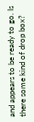and appears to be ready to go. Is there some kind of drop box?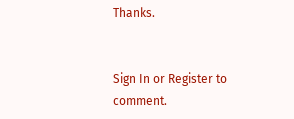Thanks.


Sign In or Register to comment.